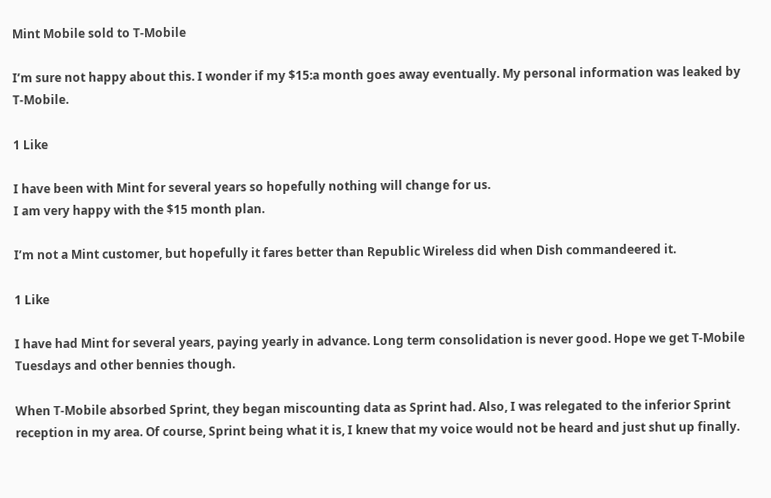Mint Mobile sold to T-Mobile

I’m sure not happy about this. I wonder if my $15:a month goes away eventually. My personal information was leaked by T-Mobile.

1 Like

I have been with Mint for several years so hopefully nothing will change for us.
I am very happy with the $15 month plan.

I’m not a Mint customer, but hopefully it fares better than Republic Wireless did when Dish commandeered it.

1 Like

I have had Mint for several years, paying yearly in advance. Long term consolidation is never good. Hope we get T-Mobile Tuesdays and other bennies though.

When T-Mobile absorbed Sprint, they began miscounting data as Sprint had. Also, I was relegated to the inferior Sprint reception in my area. Of course, Sprint being what it is, I knew that my voice would not be heard and just shut up finally.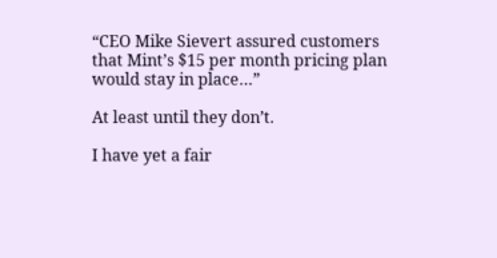“CEO Mike Sievert assured customers that Mint’s $15 per month pricing plan would stay in place…”

At least until they don’t.

I have yet a fair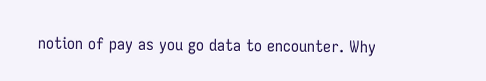notion of pay as you go data to encounter. Why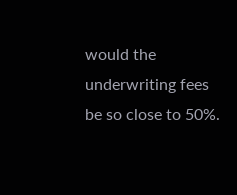would the underwriting fees be so close to 50%.